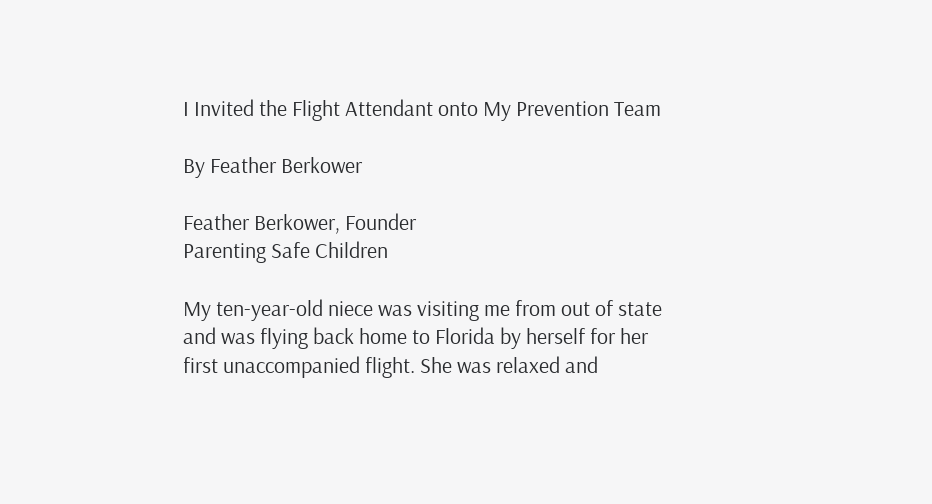I Invited the Flight Attendant onto My Prevention Team

By Feather Berkower

Feather Berkower, Founder
Parenting Safe Children

My ten-year-old niece was visiting me from out of state and was flying back home to Florida by herself for her first unaccompanied flight. She was relaxed and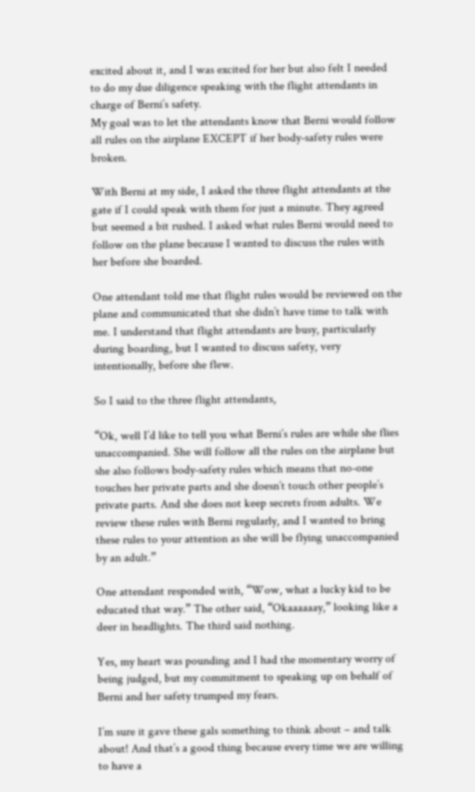excited about it, and I was excited for her but also felt I needed to do my due diligence speaking with the flight attendants in charge of Berni’s safety.
My goal was to let the attendants know that Berni would follow all rules on the airplane EXCEPT if her body-safety rules were broken.

With Berni at my side, I asked the three flight attendants at the gate if I could speak with them for just a minute. They agreed but seemed a bit rushed. I asked what rules Berni would need to follow on the plane because I wanted to discuss the rules with her before she boarded.

One attendant told me that flight rules would be reviewed on the plane and communicated that she didn’t have time to talk with me. I understand that flight attendants are busy, particularly during boarding, but I wanted to discuss safety, very intentionally, before she flew.

So I said to the three flight attendants,

“Ok, well I’d like to tell you what Berni’s rules are while she flies unaccompanied. She will follow all the rules on the airplane but she also follows body-safety rules which means that no-one touches her private parts and she doesn’t touch other people’s private parts. And she does not keep secrets from adults. We review these rules with Berni regularly, and I wanted to bring these rules to your attention as she will be flying unaccompanied by an adult.”

One attendant responded with, “Wow, what a lucky kid to be educated that way.” The other said, “Okaaaaaay,” looking like a deer in headlights. The third said nothing.

Yes, my heart was pounding and I had the momentary worry of being judged, but my commitment to speaking up on behalf of Berni and her safety trumped my fears.

I’m sure it gave these gals something to think about – and talk about! And that’s a good thing because every time we are willing to have a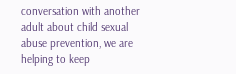conversation with another adult about child sexual abuse prevention, we are helping to keep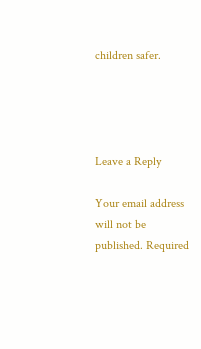children safer.




Leave a Reply

Your email address will not be published. Required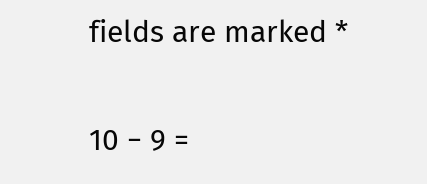fields are marked *

10 − 9 =